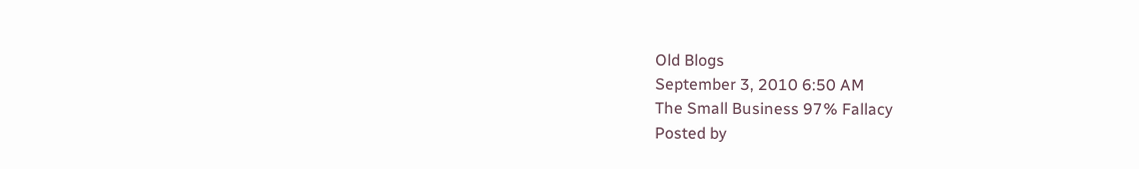Old Blogs
September 3, 2010 6:50 AM
The Small Business 97% Fallacy
Posted by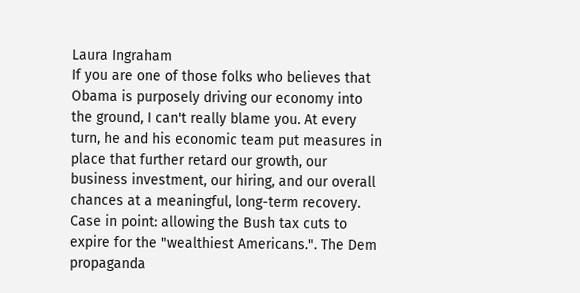Laura Ingraham
If you are one of those folks who believes that Obama is purposely driving our economy into the ground, I can't really blame you. At every turn, he and his economic team put measures in place that further retard our growth, our business investment, our hiring, and our overall chances at a meaningful, long-term recovery. Case in point: allowing the Bush tax cuts to expire for the "wealthiest Americans.". The Dem propaganda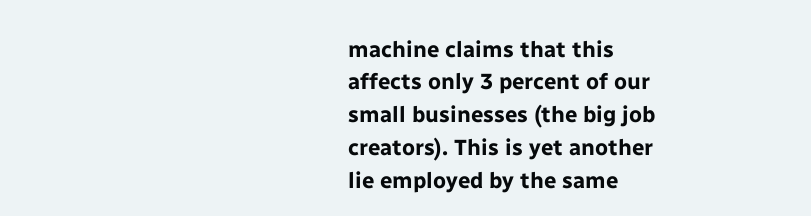machine claims that this affects only 3 percent of our small businesses (the big job creators). This is yet another lie employed by the same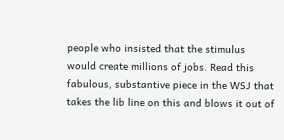people who insisted that the stimulus would create millions of jobs. Read this fabulous, substantive piece in the WSJ that takes the lib line on this and blows it out of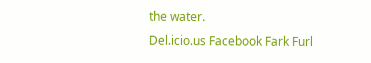the water.
Del.icio.us Facebook Fark Furl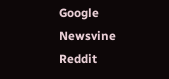Google Newsvine Reddit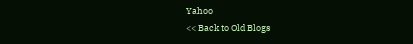Yahoo
<< Back to Old Blogs